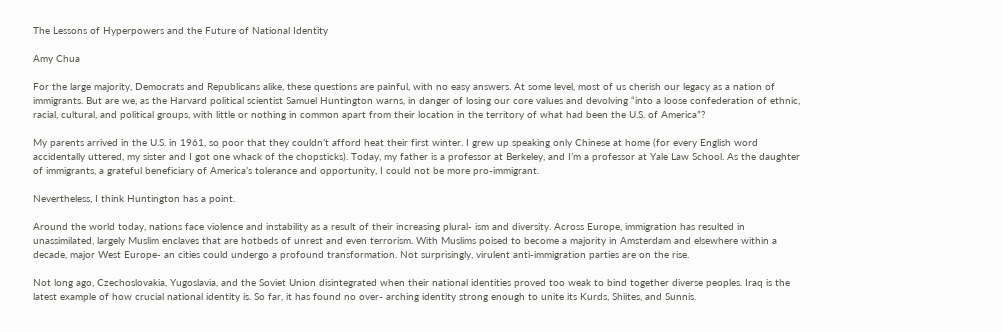The Lessons of Hyperpowers and the Future of National Identity

Amy Chua

For the large majority, Democrats and Republicans alike, these questions are painful, with no easy answers. At some level, most of us cherish our legacy as a nation of immigrants. But are we, as the Harvard political scientist Samuel Huntington warns, in danger of losing our core values and devolving “into a loose confederation of ethnic, racial, cultural, and political groups, with little or nothing in common apart from their location in the territory of what had been the U.S. of America”?

My parents arrived in the U.S. in 1961, so poor that they couldn’t afford heat their first winter. I grew up speaking only Chinese at home (for every English word accidentally uttered, my sister and I got one whack of the chopsticks). Today, my father is a professor at Berkeley, and I’m a professor at Yale Law School. As the daughter of immigrants, a grateful beneficiary of America’s tolerance and opportunity, I could not be more pro-immigrant.

Nevertheless, I think Huntington has a point.

Around the world today, nations face violence and instability as a result of their increasing plural- ism and diversity. Across Europe, immigration has resulted in unassimilated, largely Muslim enclaves that are hotbeds of unrest and even terrorism. With Muslims poised to become a majority in Amsterdam and elsewhere within a decade, major West Europe- an cities could undergo a profound transformation. Not surprisingly, virulent anti-immigration parties are on the rise.

Not long ago, Czechoslovakia, Yugoslavia, and the Soviet Union disintegrated when their national identities proved too weak to bind together diverse peoples. Iraq is the latest example of how crucial national identity is. So far, it has found no over- arching identity strong enough to unite its Kurds, Shiites, and Sunnis.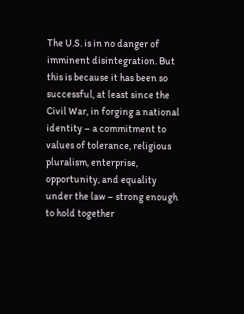The U.S. is in no danger of imminent disintegration. But this is because it has been so successful, at least since the Civil War, in forging a national identity – a commitment to values of tolerance, religious pluralism, enterprise, opportunity, and equality under the law – strong enough to hold together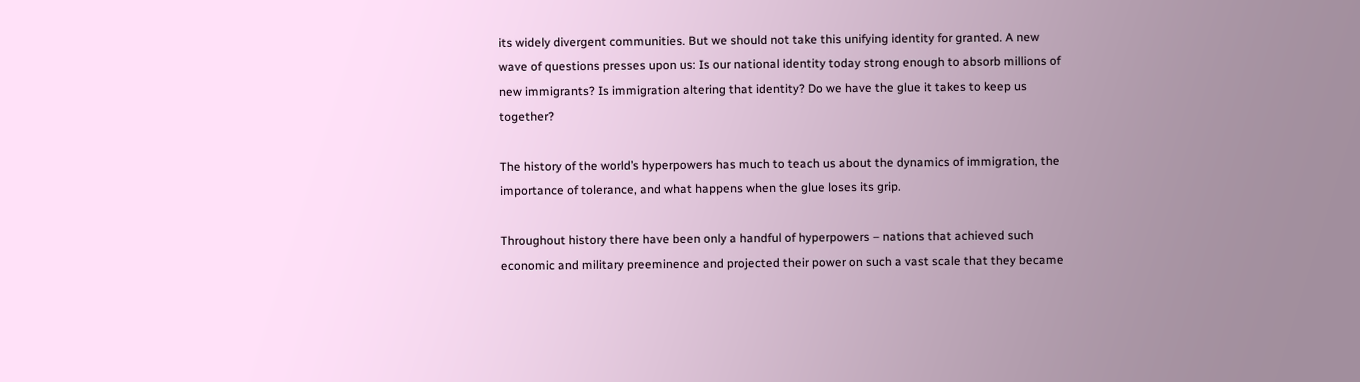its widely divergent communities. But we should not take this unifying identity for granted. A new wave of questions presses upon us: Is our national identity today strong enough to absorb millions of new immigrants? Is immigration altering that identity? Do we have the glue it takes to keep us together?

The history of the world’s hyperpowers has much to teach us about the dynamics of immigration, the importance of tolerance, and what happens when the glue loses its grip.

Throughout history there have been only a handful of hyperpowers – nations that achieved such economic and military preeminence and projected their power on such a vast scale that they became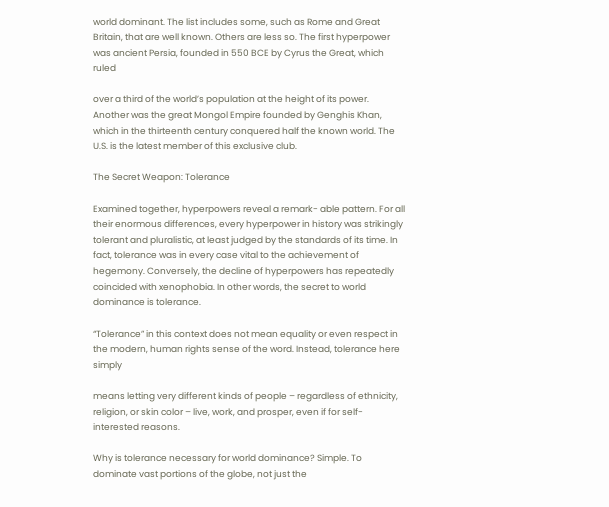world dominant. The list includes some, such as Rome and Great Britain, that are well known. Others are less so. The first hyperpower was ancient Persia, founded in 550 BCE by Cyrus the Great, which ruled

over a third of the world’s population at the height of its power. Another was the great Mongol Empire founded by Genghis Khan, which in the thirteenth century conquered half the known world. The U.S. is the latest member of this exclusive club.

The Secret Weapon: Tolerance

Examined together, hyperpowers reveal a remark- able pattern. For all their enormous differences, every hyperpower in history was strikingly tolerant and pluralistic, at least judged by the standards of its time. In fact, tolerance was in every case vital to the achievement of hegemony. Conversely, the decline of hyperpowers has repeatedly coincided with xenophobia. In other words, the secret to world dominance is tolerance.

“Tolerance” in this context does not mean equality or even respect in the modern, human rights sense of the word. Instead, tolerance here simply

means letting very different kinds of people – regardless of ethnicity, religion, or skin color – live, work, and prosper, even if for self-interested reasons.

Why is tolerance necessary for world dominance? Simple. To dominate vast portions of the globe, not just the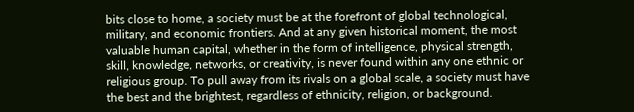bits close to home, a society must be at the forefront of global technological, military, and economic frontiers. And at any given historical moment, the most valuable human capital, whether in the form of intelligence, physical strength, skill, knowledge, networks, or creativity, is never found within any one ethnic or religious group. To pull away from its rivals on a global scale, a society must have the best and the brightest, regardless of ethnicity, religion, or background.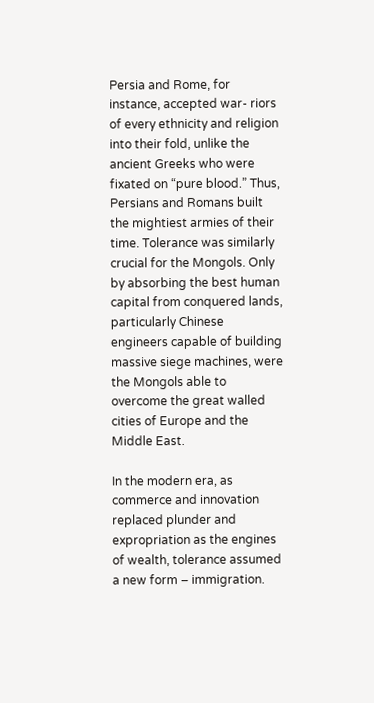Persia and Rome, for instance, accepted war- riors of every ethnicity and religion into their fold, unlike the ancient Greeks who were fixated on “pure blood.” Thus, Persians and Romans built the mightiest armies of their time. Tolerance was similarly crucial for the Mongols. Only by absorbing the best human capital from conquered lands, particularly Chinese engineers capable of building massive siege machines, were the Mongols able to overcome the great walled cities of Europe and the Middle East.

In the modern era, as commerce and innovation replaced plunder and expropriation as the engines of wealth, tolerance assumed a new form – immigration.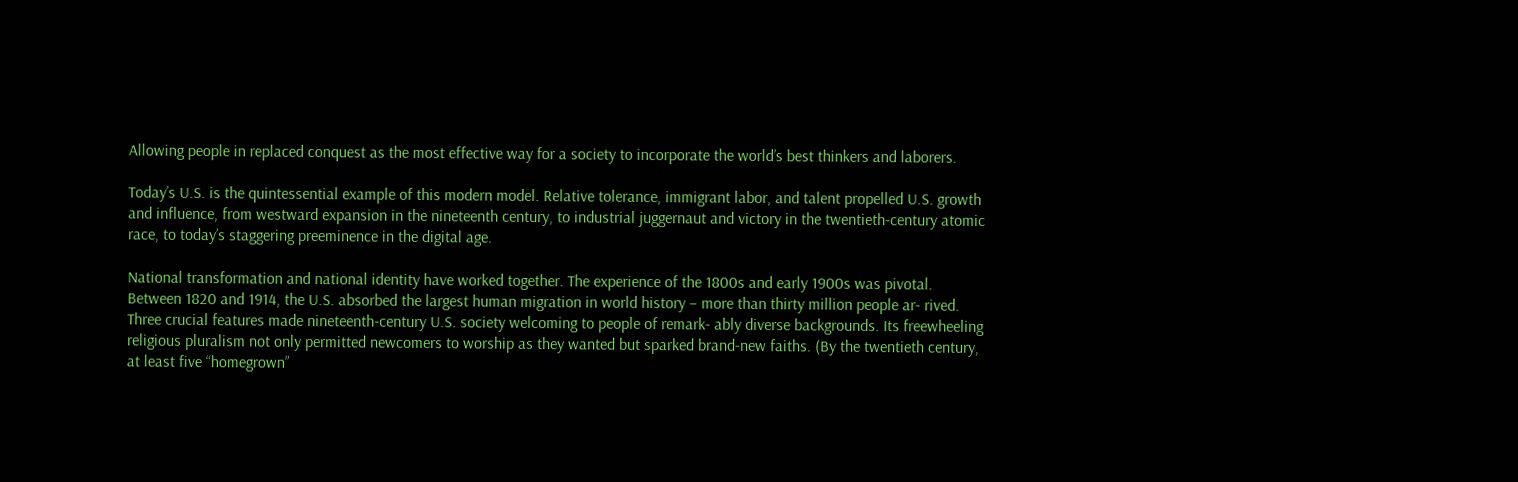Allowing people in replaced conquest as the most effective way for a society to incorporate the world’s best thinkers and laborers.

Today’s U.S. is the quintessential example of this modern model. Relative tolerance, immigrant labor, and talent propelled U.S. growth and influence, from westward expansion in the nineteenth century, to industrial juggernaut and victory in the twentieth-century atomic race, to today’s staggering preeminence in the digital age.

National transformation and national identity have worked together. The experience of the 1800s and early 1900s was pivotal. Between 1820 and 1914, the U.S. absorbed the largest human migration in world history – more than thirty million people ar- rived. Three crucial features made nineteenth-century U.S. society welcoming to people of remark- ably diverse backgrounds. Its freewheeling religious pluralism not only permitted newcomers to worship as they wanted but sparked brand-new faiths. (By the twentieth century, at least five “homegrown”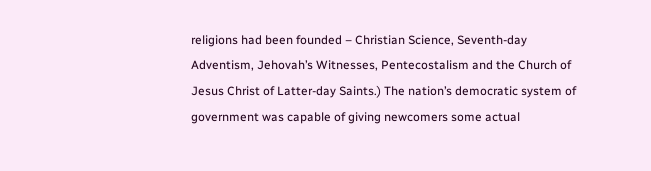religions had been founded – Christian Science, Seventh-day Adventism, Jehovah’s Witnesses, Pentecostalism and the Church of Jesus Christ of Latter-day Saints.) The nation’s democratic system of government was capable of giving newcomers some actual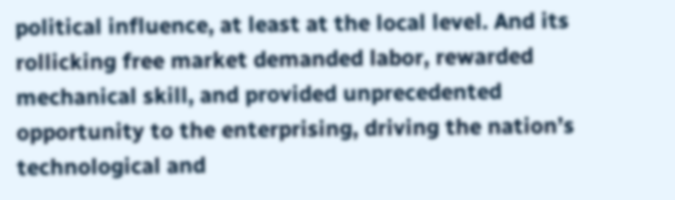political influence, at least at the local level. And its rollicking free market demanded labor, rewarded mechanical skill, and provided unprecedented opportunity to the enterprising, driving the nation’s technological and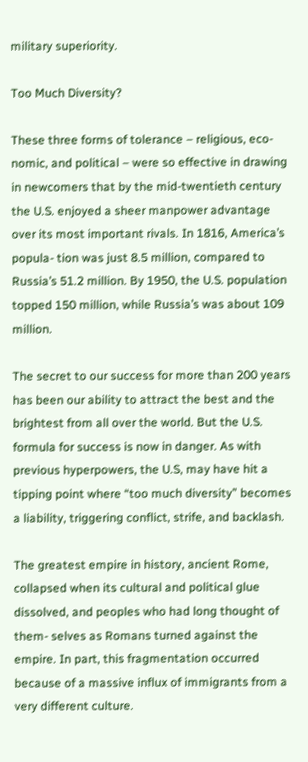military superiority.

Too Much Diversity?

These three forms of tolerance – religious, eco- nomic, and political – were so effective in drawing in newcomers that by the mid-twentieth century the U.S. enjoyed a sheer manpower advantage over its most important rivals. In 1816, America’s popula- tion was just 8.5 million, compared to Russia’s 51.2 million. By 1950, the U.S. population topped 150 million, while Russia’s was about 109 million.

The secret to our success for more than 200 years has been our ability to attract the best and the brightest from all over the world. But the U.S. formula for success is now in danger. As with previous hyperpowers, the U.S, may have hit a tipping point where “too much diversity” becomes a liability, triggering conflict, strife, and backlash.

The greatest empire in history, ancient Rome, collapsed when its cultural and political glue dissolved, and peoples who had long thought of them- selves as Romans turned against the empire. In part, this fragmentation occurred because of a massive influx of immigrants from a very different culture.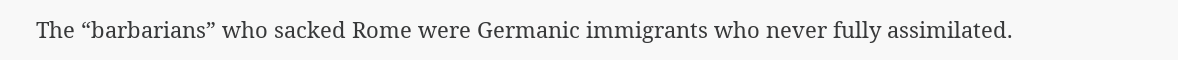The “barbarians” who sacked Rome were Germanic immigrants who never fully assimilated.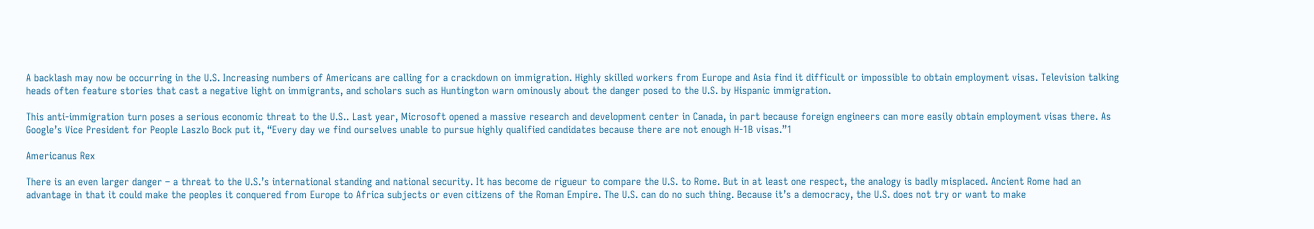A backlash may now be occurring in the U.S. Increasing numbers of Americans are calling for a crackdown on immigration. Highly skilled workers from Europe and Asia find it difficult or impossible to obtain employment visas. Television talking heads often feature stories that cast a negative light on immigrants, and scholars such as Huntington warn ominously about the danger posed to the U.S. by Hispanic immigration.

This anti-immigration turn poses a serious economic threat to the U.S.. Last year, Microsoft opened a massive research and development center in Canada, in part because foreign engineers can more easily obtain employment visas there. As Google’s Vice President for People Laszlo Bock put it, “Every day we find ourselves unable to pursue highly qualified candidates because there are not enough H-1B visas.”1

Americanus Rex

There is an even larger danger – a threat to the U.S.’s international standing and national security. It has become de rigueur to compare the U.S. to Rome. But in at least one respect, the analogy is badly misplaced. Ancient Rome had an advantage in that it could make the peoples it conquered from Europe to Africa subjects or even citizens of the Roman Empire. The U.S. can do no such thing. Because it’s a democracy, the U.S. does not try or want to make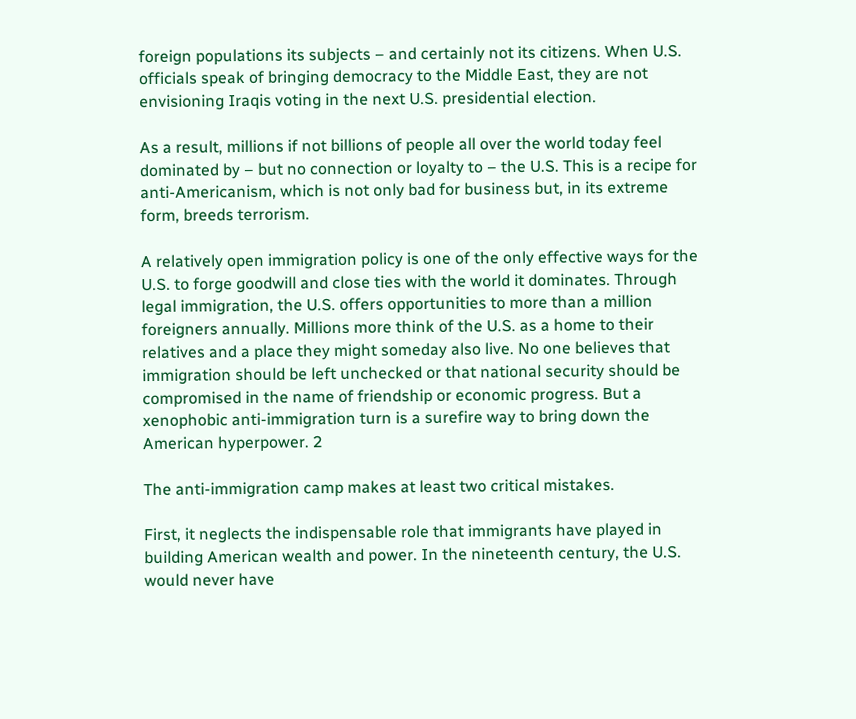foreign populations its subjects – and certainly not its citizens. When U.S. officials speak of bringing democracy to the Middle East, they are not envisioning Iraqis voting in the next U.S. presidential election.

As a result, millions if not billions of people all over the world today feel dominated by – but no connection or loyalty to – the U.S. This is a recipe for anti-Americanism, which is not only bad for business but, in its extreme form, breeds terrorism.

A relatively open immigration policy is one of the only effective ways for the U.S. to forge goodwill and close ties with the world it dominates. Through legal immigration, the U.S. offers opportunities to more than a million foreigners annually. Millions more think of the U.S. as a home to their relatives and a place they might someday also live. No one believes that immigration should be left unchecked or that national security should be compromised in the name of friendship or economic progress. But a xenophobic anti-immigration turn is a surefire way to bring down the American hyperpower. 2

The anti-immigration camp makes at least two critical mistakes.

First, it neglects the indispensable role that immigrants have played in building American wealth and power. In the nineteenth century, the U.S. would never have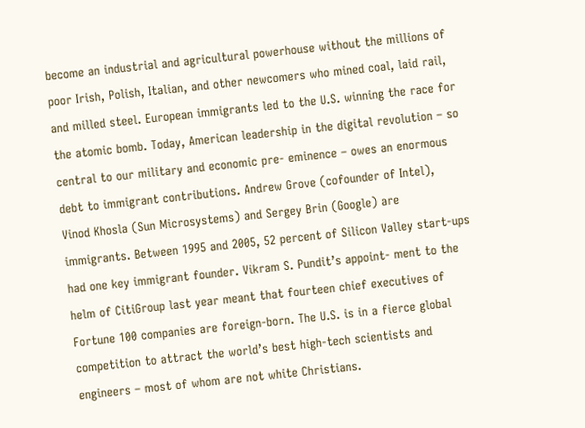become an industrial and agricultural powerhouse without the millions of poor Irish, Polish, Italian, and other newcomers who mined coal, laid rail, and milled steel. European immigrants led to the U.S. winning the race for the atomic bomb. Today, American leadership in the digital revolution – so central to our military and economic pre- eminence – owes an enormous debt to immigrant contributions. Andrew Grove (cofounder of Intel), Vinod Khosla (Sun Microsystems) and Sergey Brin (Google) are immigrants. Between 1995 and 2005, 52 percent of Silicon Valley start-ups had one key immigrant founder. Vikram S. Pundit’s appoint- ment to the helm of CitiGroup last year meant that fourteen chief executives of Fortune 100 companies are foreign-born. The U.S. is in a fierce global competition to attract the world’s best high-tech scientists and engineers – most of whom are not white Christians.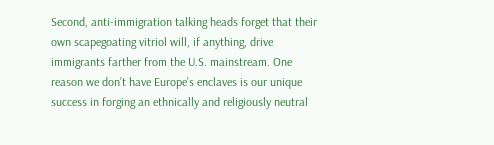Second, anti-immigration talking heads forget that their own scapegoating vitriol will, if anything, drive immigrants farther from the U.S. mainstream. One reason we don’t have Europe’s enclaves is our unique success in forging an ethnically and religiously neutral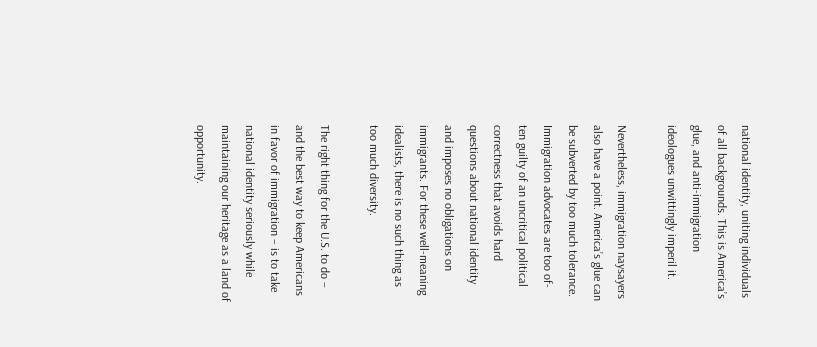national identity, uniting individuals of all backgrounds. This is America’s glue, and anti-immigration ideologues unwittingly imperil it.

Nevertheless, immigration naysayers also have a point. America’s glue can be subverted by too much tolerance. Immigration advocates are too of- ten guilty of an uncritical political correctness that avoids hard questions about national identity and imposes no obligations on immigrants. For these well-meaning idealists, there is no such thing as too much diversity.

The right thing for the U.S. to do – and the best way to keep Americans in favor of immigration – is to take national identity seriously while maintaining our heritage as a land of opportunity.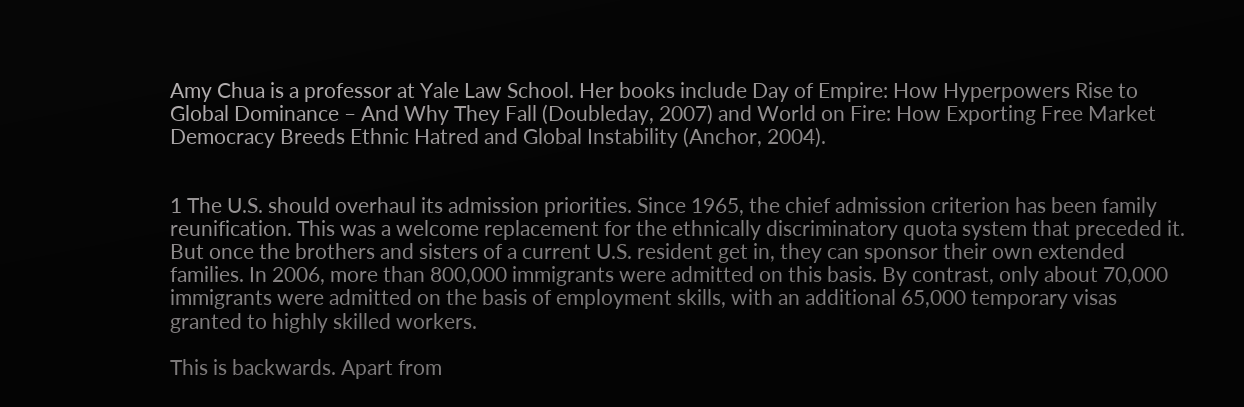Amy Chua is a professor at Yale Law School. Her books include Day of Empire: How Hyperpowers Rise to Global Dominance – And Why They Fall (Doubleday, 2007) and World on Fire: How Exporting Free Market Democracy Breeds Ethnic Hatred and Global Instability (Anchor, 2004).


1 The U.S. should overhaul its admission priorities. Since 1965, the chief admission criterion has been family reunification. This was a welcome replacement for the ethnically discriminatory quota system that preceded it. But once the brothers and sisters of a current U.S. resident get in, they can sponsor their own extended families. In 2006, more than 800,000 immigrants were admitted on this basis. By contrast, only about 70,000 immigrants were admitted on the basis of employment skills, with an additional 65,000 temporary visas granted to highly skilled workers.

This is backwards. Apart from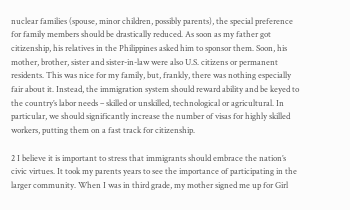nuclear families (spouse, minor children, possibly parents), the special preference for family members should be drastically reduced. As soon as my father got citizenship, his relatives in the Philippines asked him to sponsor them. Soon, his mother, brother, sister and sister-in-law were also U.S. citizens or permanent residents. This was nice for my family, but, frankly, there was nothing especially fair about it. Instead, the immigration system should reward ability and be keyed to the country’s labor needs – skilled or unskilled, technological or agricultural. In particular, we should significantly increase the number of visas for highly skilled workers, putting them on a fast track for citizenship.

2 I believe it is important to stress that immigrants should embrace the nation’s civic virtues. It took my parents years to see the importance of participating in the larger community. When I was in third grade, my mother signed me up for Girl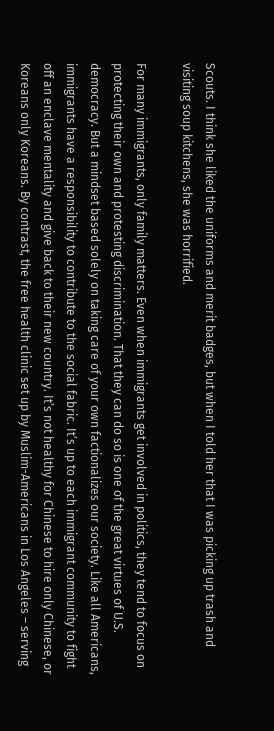Scouts. I think she liked the uniforms and merit badges, but when I told her that I was picking up trash and visiting soup kitchens, she was horrified.

For many immigrants, only family matters. Even when immigrants get involved in politics, they tend to focus on protecting their own and protesting discrimination. That they can do so is one of the great virtues of U.S. democracy. But a mindset based solely on taking care of your own factionalizes our society. Like all Americans, immigrants have a responsibility to contribute to the social fabric. It’s up to each immigrant community to fight off an enclave mentality and give back to their new country. It’s not healthy for Chinese to hire only Chinese, or Koreans only Koreans. By contrast, the free health clinic set up by Muslim-Americans in Los Angeles – serving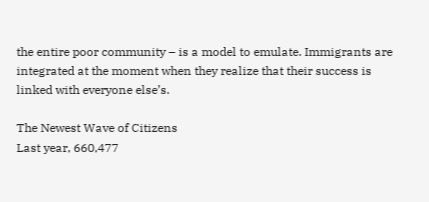the entire poor community – is a model to emulate. Immigrants are integrated at the moment when they realize that their success is linked with everyone else’s.

The Newest Wave of Citizens
Last year, 660,477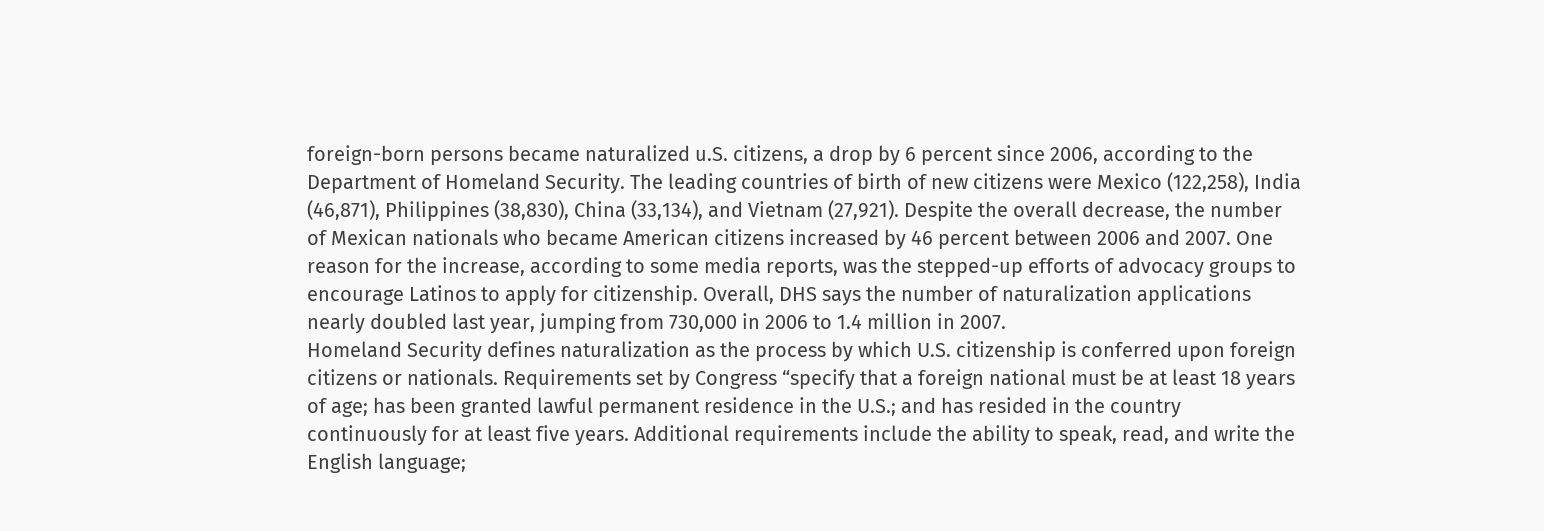foreign-born persons became naturalized u.S. citizens, a drop by 6 percent since 2006, according to the Department of Homeland Security. The leading countries of birth of new citizens were Mexico (122,258), India (46,871), Philippines (38,830), China (33,134), and Vietnam (27,921). Despite the overall decrease, the number of Mexican nationals who became American citizens increased by 46 percent between 2006 and 2007. One reason for the increase, according to some media reports, was the stepped-up efforts of advocacy groups to encourage Latinos to apply for citizenship. Overall, DHS says the number of naturalization applications nearly doubled last year, jumping from 730,000 in 2006 to 1.4 million in 2007.
Homeland Security defines naturalization as the process by which U.S. citizenship is conferred upon foreign citizens or nationals. Requirements set by Congress “specify that a foreign national must be at least 18 years of age; has been granted lawful permanent residence in the U.S.; and has resided in the country continuously for at least five years. Additional requirements include the ability to speak, read, and write the English language;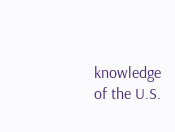knowledge of the U.S.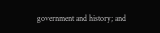government and history; and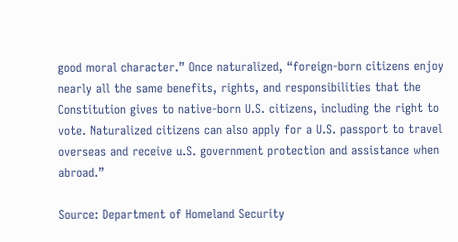good moral character.” Once naturalized, “foreign-born citizens enjoy nearly all the same benefits, rights, and responsibilities that the Constitution gives to native-born U.S. citizens, including the right to vote. Naturalized citizens can also apply for a U.S. passport to travel overseas and receive u.S. government protection and assistance when abroad.”

Source: Department of Homeland Security